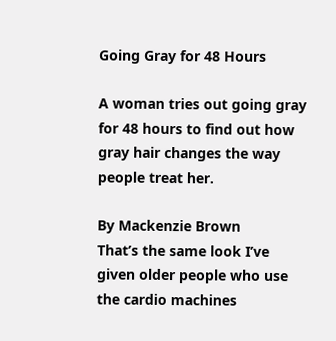Going Gray for 48 Hours

A woman tries out going gray for 48 hours to find out how gray hair changes the way people treat her.

By Mackenzie Brown
That’s the same look I’ve given older people who use the cardio machines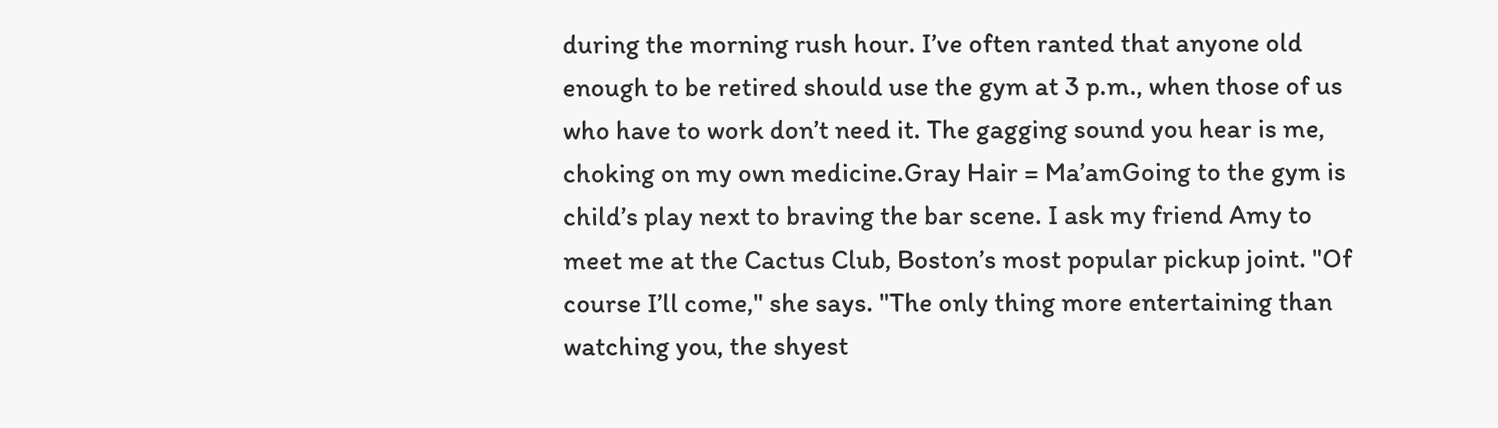during the morning rush hour. I’ve often ranted that anyone old enough to be retired should use the gym at 3 p.m., when those of us who have to work don’t need it. The gagging sound you hear is me, choking on my own medicine.Gray Hair = Ma’amGoing to the gym is child’s play next to braving the bar scene. I ask my friend Amy to meet me at the Cactus Club, Boston’s most popular pickup joint. "Of course I’ll come," she says. "The only thing more entertaining than watching you, the shyest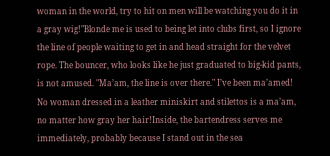woman in the world, try to hit on men will be watching you do it in a gray wig!"Blonde me is used to being let into clubs first, so I ignore the line of people waiting to get in and head straight for the velvet rope. The bouncer, who looks like he just graduated to big-kid pants, is not amused. "Ma’am, the line is over there." I’ve been ma’amed! No woman dressed in a leather miniskirt and stilettos is a ma’am, no matter how gray her hair!Inside, the bartendress serves me immediately, probably because I stand out in the sea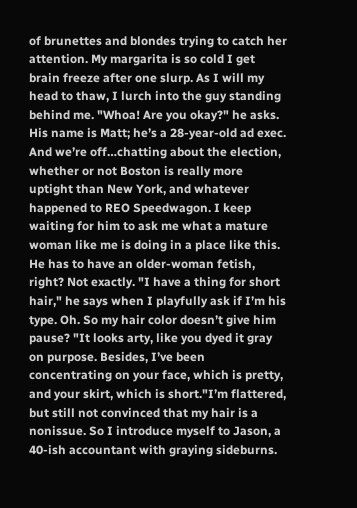of brunettes and blondes trying to catch her attention. My margarita is so cold I get brain freeze after one slurp. As I will my head to thaw, I lurch into the guy standing behind me. "Whoa! Are you okay?" he asks. His name is Matt; he’s a 28-year-old ad exec. And we’re off…chatting about the election, whether or not Boston is really more uptight than New York, and whatever happened to REO Speedwagon. I keep waiting for him to ask me what a mature woman like me is doing in a place like this. He has to have an older-woman fetish, right? Not exactly. "I have a thing for short hair," he says when I playfully ask if I’m his type. Oh. So my hair color doesn’t give him pause? "It looks arty, like you dyed it gray on purpose. Besides, I’ve been concentrating on your face, which is pretty, and your skirt, which is short."I’m flattered, but still not convinced that my hair is a nonissue. So I introduce myself to Jason, a 40-ish accountant with graying sideburns.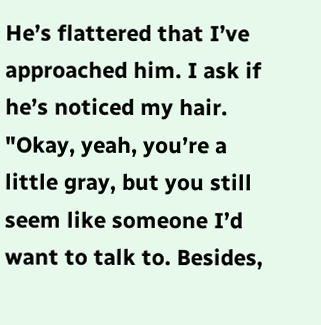He’s flattered that I’ve approached him. I ask if he’s noticed my hair. "Okay, yeah, you’re a little gray, but you still seem like someone I’d want to talk to. Besides,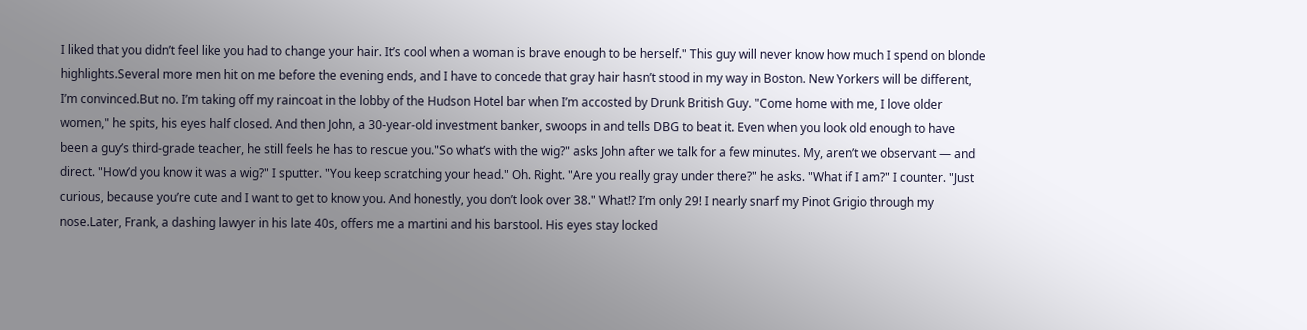I liked that you didn’t feel like you had to change your hair. It’s cool when a woman is brave enough to be herself." This guy will never know how much I spend on blonde highlights.Several more men hit on me before the evening ends, and I have to concede that gray hair hasn’t stood in my way in Boston. New Yorkers will be different, I’m convinced.But no. I’m taking off my raincoat in the lobby of the Hudson Hotel bar when I’m accosted by Drunk British Guy. "Come home with me, I love older women," he spits, his eyes half closed. And then John, a 30-year-old investment banker, swoops in and tells DBG to beat it. Even when you look old enough to have been a guy’s third-grade teacher, he still feels he has to rescue you."So what’s with the wig?" asks John after we talk for a few minutes. My, aren’t we observant — and direct. "How’d you know it was a wig?" I sputter. "You keep scratching your head." Oh. Right. "Are you really gray under there?" he asks. "What if I am?" I counter. "Just curious, because you’re cute and I want to get to know you. And honestly, you don’t look over 38." What!? I’m only 29! I nearly snarf my Pinot Grigio through my nose.Later, Frank, a dashing lawyer in his late 40s, offers me a martini and his barstool. His eyes stay locked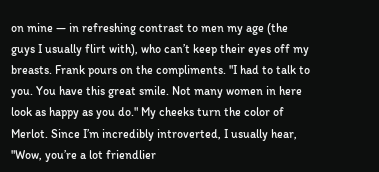on mine — in refreshing contrast to men my age (the guys I usually flirt with), who can’t keep their eyes off my breasts. Frank pours on the compliments. "I had to talk to you. You have this great smile. Not many women in here look as happy as you do." My cheeks turn the color of Merlot. Since I’m incredibly introverted, I usually hear, "Wow, you’re a lot friendlier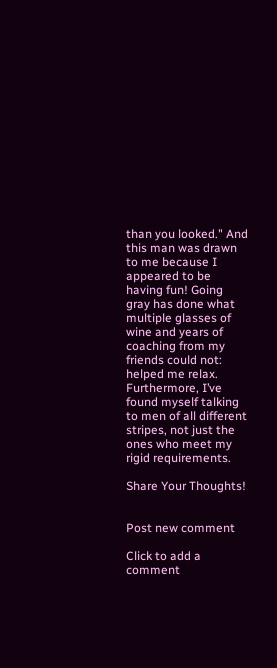than you looked." And this man was drawn to me because I appeared to be having fun! Going gray has done what multiple glasses of wine and years of coaching from my friends could not: helped me relax. Furthermore, I’ve found myself talking to men of all different stripes, not just the ones who meet my rigid requirements.

Share Your Thoughts!


Post new comment

Click to add a comment